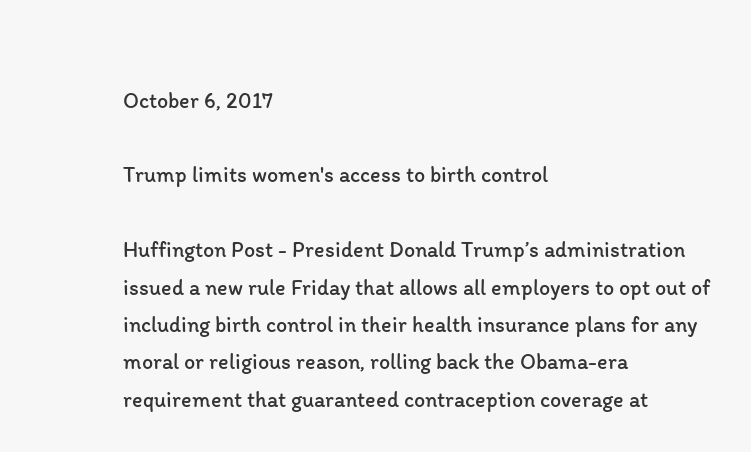October 6, 2017

Trump limits women's access to birth control

Huffington Post - President Donald Trump’s administration issued a new rule Friday that allows all employers to opt out of including birth control in their health insurance plans for any moral or religious reason, rolling back the Obama-era requirement that guaranteed contraception coverage at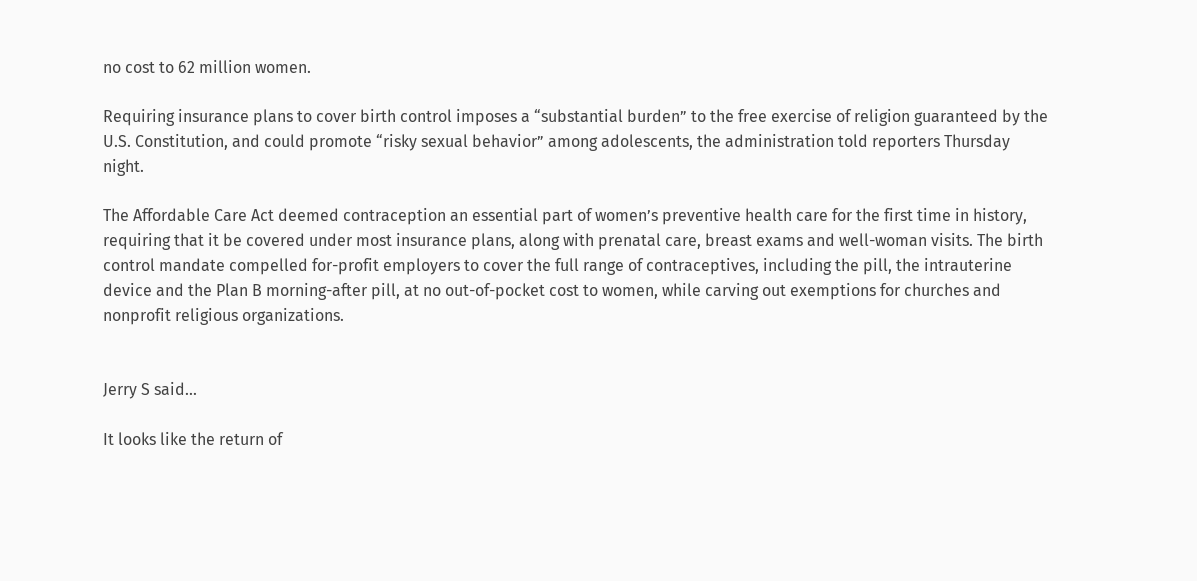no cost to 62 million women.

Requiring insurance plans to cover birth control imposes a “substantial burden” to the free exercise of religion guaranteed by the U.S. Constitution, and could promote “risky sexual behavior” among adolescents, the administration told reporters Thursday night.

The Affordable Care Act deemed contraception an essential part of women’s preventive health care for the first time in history, requiring that it be covered under most insurance plans, along with prenatal care, breast exams and well-woman visits. The birth control mandate compelled for-profit employers to cover the full range of contraceptives, including the pill, the intrauterine device and the Plan B morning-after pill, at no out-of-pocket cost to women, while carving out exemptions for churches and nonprofit religious organizations.


Jerry S said...

It looks like the return of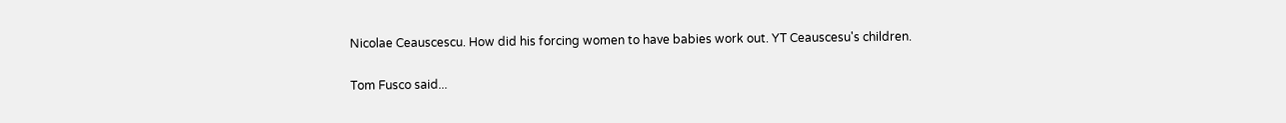Nicolae Ceauscescu. How did his forcing women to have babies work out. YT Ceauscesu's children.

Tom Fusco said...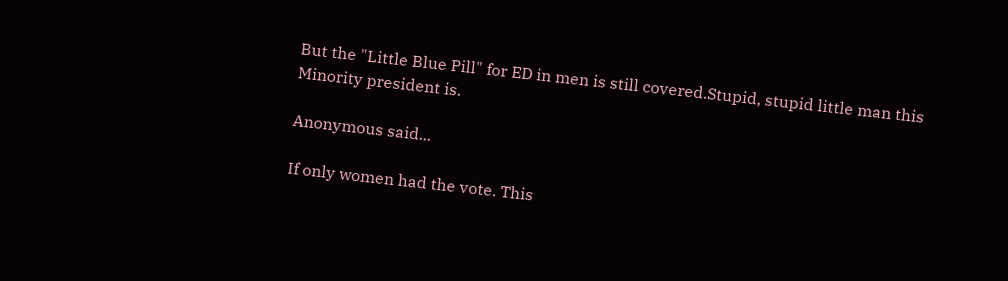But the "Little Blue Pill" for ED in men is still covered.Stupid, stupid little man this Minority president is.

Anonymous said...

If only women had the vote. This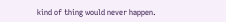kind of thing would never happen.